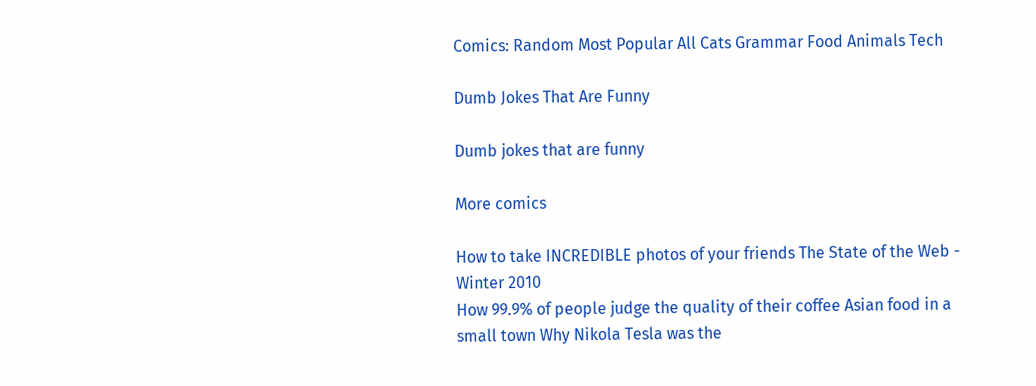Comics: Random Most Popular All Cats Grammar Food Animals Tech

Dumb Jokes That Are Funny

Dumb jokes that are funny

More comics

How to take INCREDIBLE photos of your friends The State of the Web - Winter 2010
How 99.9% of people judge the quality of their coffee Asian food in a small town Why Nikola Tesla was the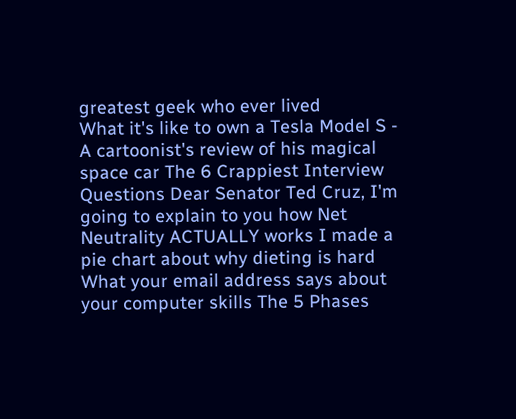greatest geek who ever lived
What it's like to own a Tesla Model S - A cartoonist's review of his magical space car The 6 Crappiest Interview Questions Dear Senator Ted Cruz, I'm going to explain to you how Net Neutrality ACTUALLY works I made a pie chart about why dieting is hard
What your email address says about your computer skills The 5 Phases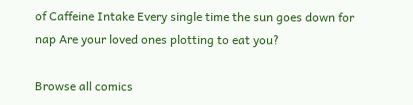of Caffeine Intake Every single time the sun goes down for  nap Are your loved ones plotting to eat you?

Browse all comics